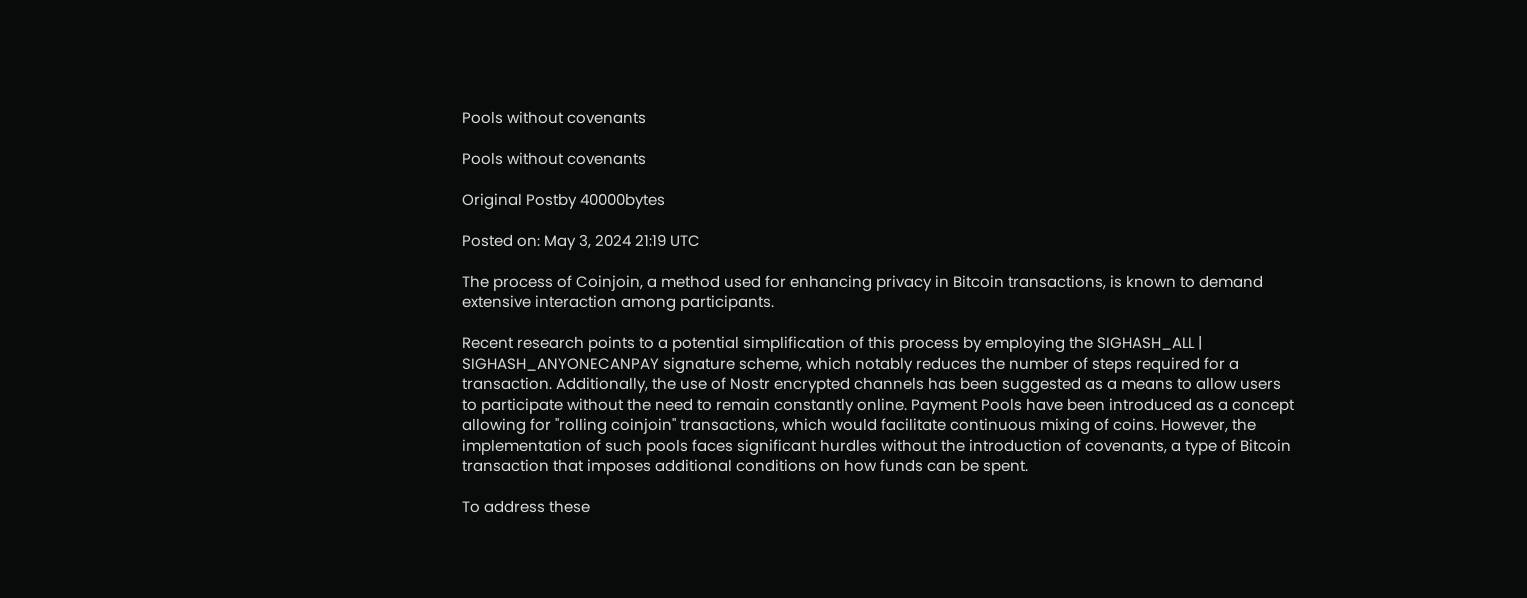Pools without covenants

Pools without covenants

Original Postby 40000bytes

Posted on: May 3, 2024 21:19 UTC

The process of Coinjoin, a method used for enhancing privacy in Bitcoin transactions, is known to demand extensive interaction among participants.

Recent research points to a potential simplification of this process by employing the SIGHASH_ALL | SIGHASH_ANYONECANPAY signature scheme, which notably reduces the number of steps required for a transaction. Additionally, the use of Nostr encrypted channels has been suggested as a means to allow users to participate without the need to remain constantly online. Payment Pools have been introduced as a concept allowing for "rolling coinjoin" transactions, which would facilitate continuous mixing of coins. However, the implementation of such pools faces significant hurdles without the introduction of covenants, a type of Bitcoin transaction that imposes additional conditions on how funds can be spent.

To address these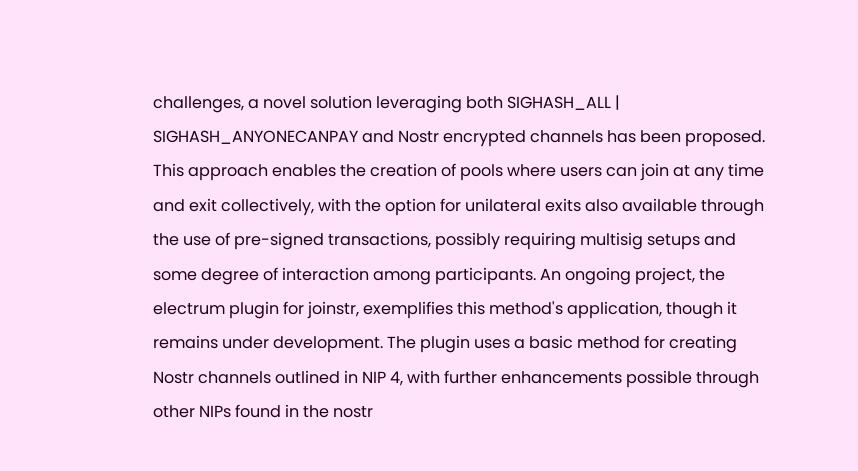challenges, a novel solution leveraging both SIGHASH_ALL | SIGHASH_ANYONECANPAY and Nostr encrypted channels has been proposed. This approach enables the creation of pools where users can join at any time and exit collectively, with the option for unilateral exits also available through the use of pre-signed transactions, possibly requiring multisig setups and some degree of interaction among participants. An ongoing project, the electrum plugin for joinstr, exemplifies this method's application, though it remains under development. The plugin uses a basic method for creating Nostr channels outlined in NIP 4, with further enhancements possible through other NIPs found in the nostr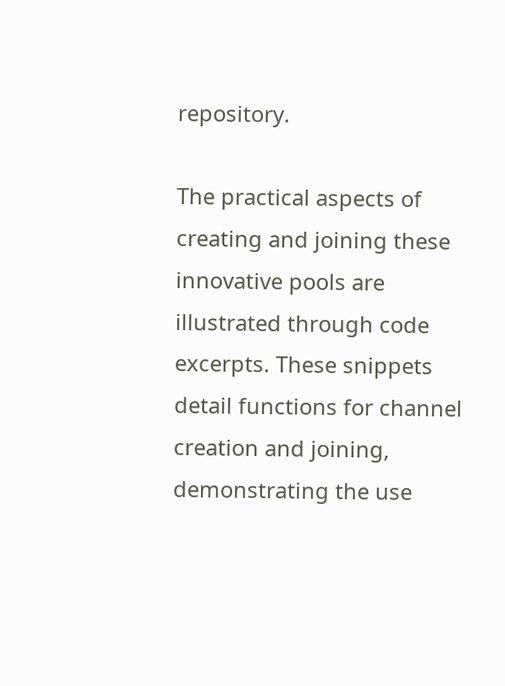repository.

The practical aspects of creating and joining these innovative pools are illustrated through code excerpts. These snippets detail functions for channel creation and joining, demonstrating the use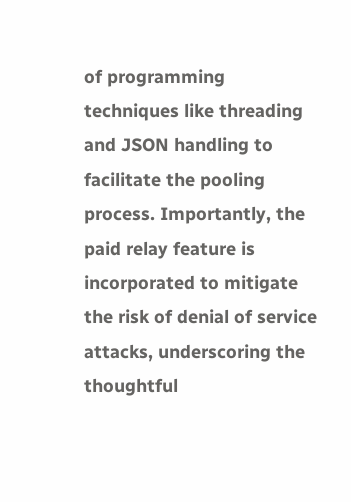of programming techniques like threading and JSON handling to facilitate the pooling process. Importantly, the paid relay feature is incorporated to mitigate the risk of denial of service attacks, underscoring the thoughtful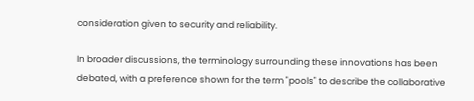consideration given to security and reliability.

In broader discussions, the terminology surrounding these innovations has been debated, with a preference shown for the term "pools" to describe the collaborative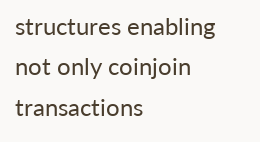structures enabling not only coinjoin transactions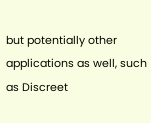but potentially other applications as well, such as Discreet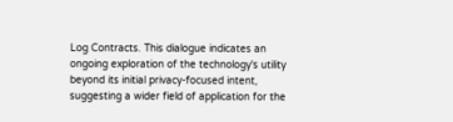Log Contracts. This dialogue indicates an ongoing exploration of the technology's utility beyond its initial privacy-focused intent, suggesting a wider field of application for the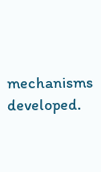mechanisms developed.